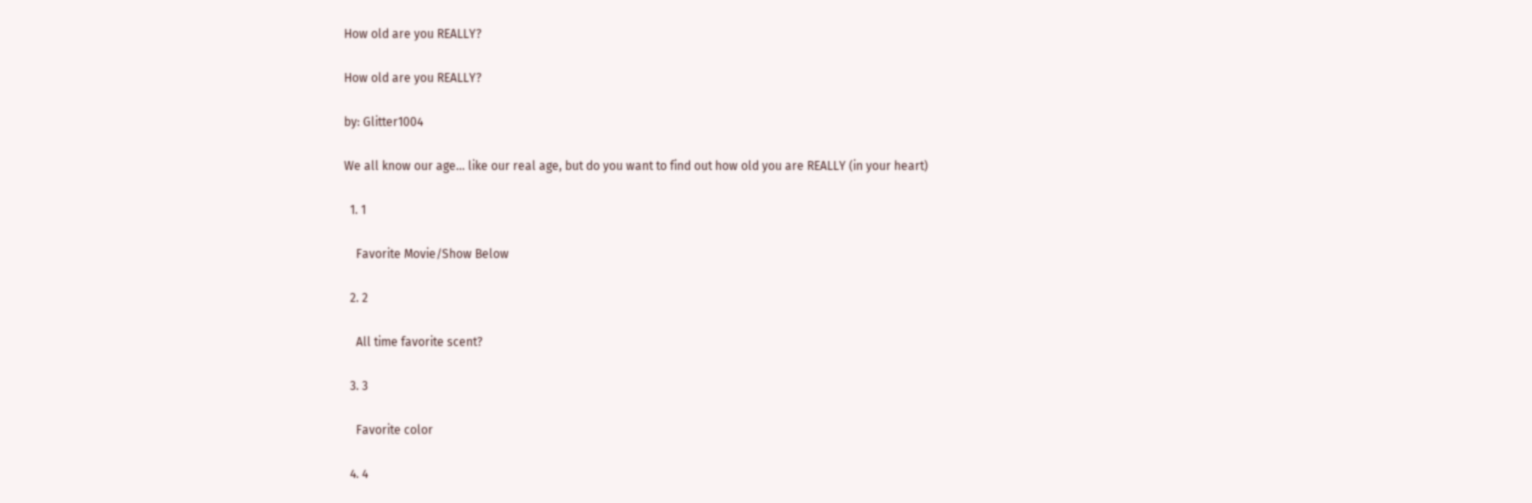How old are you REALLY?

How old are you REALLY?

by: Glitter1004

We all know our age... like our real age, but do you want to find out how old you are REALLY (in your heart)

  1. 1

    Favorite Movie/Show Below

  2. 2

    All time favorite scent?

  3. 3

    Favorite color

  4. 4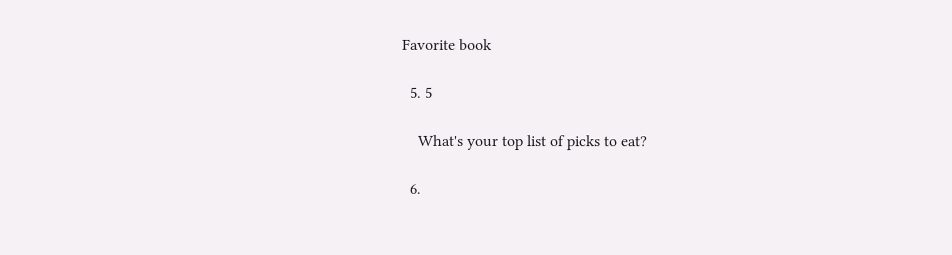Favorite book

  5. 5

    What's your top list of picks to eat?

  6.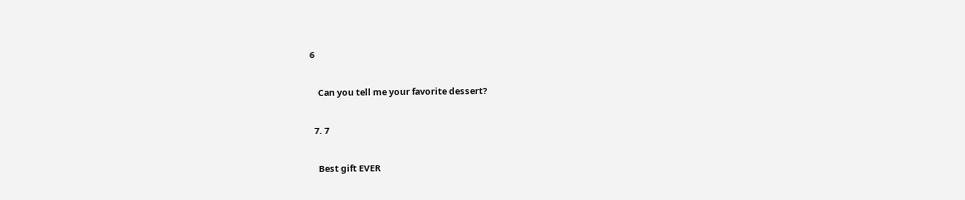6

    Can you tell me your favorite dessert?

  7. 7

    Best gift EVER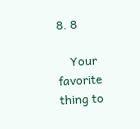8. 8

    Your favorite thing to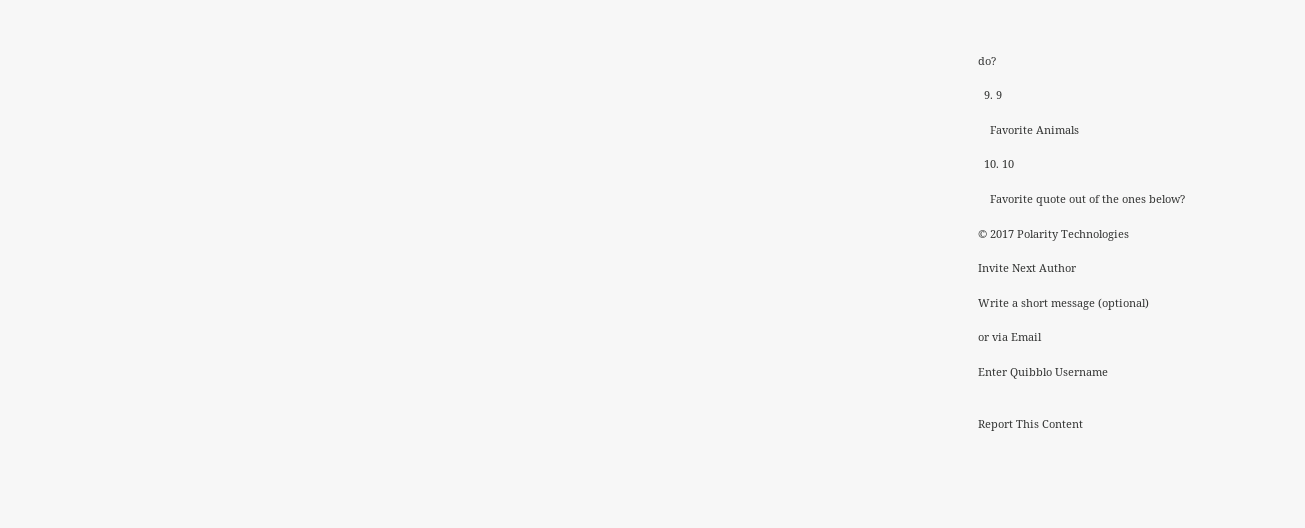do?

  9. 9

    Favorite Animals

  10. 10

    Favorite quote out of the ones below?

© 2017 Polarity Technologies

Invite Next Author

Write a short message (optional)

or via Email

Enter Quibblo Username


Report This Content